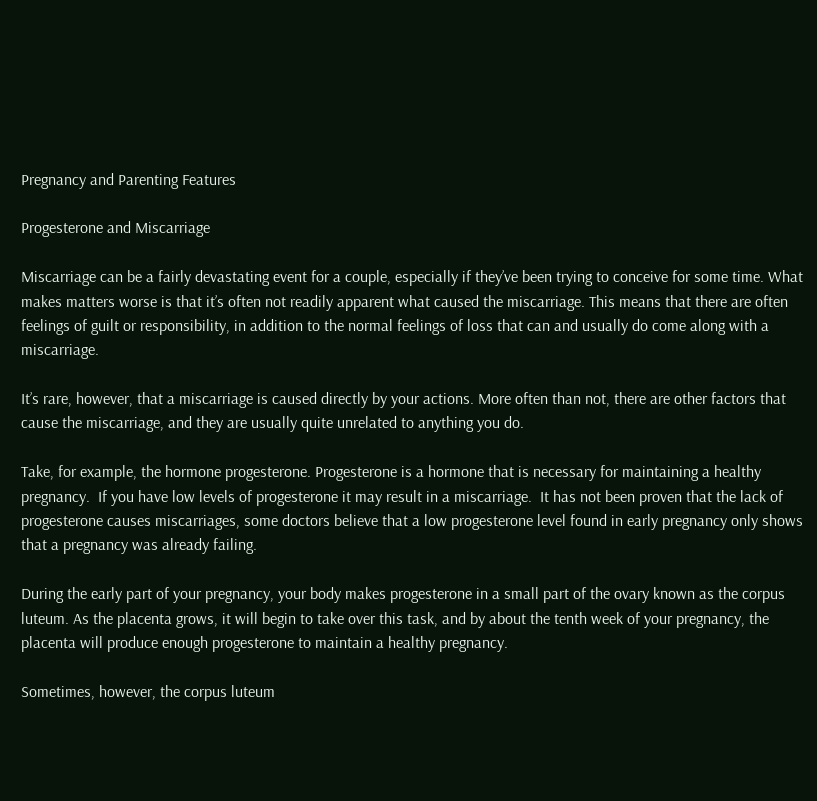Pregnancy and Parenting Features

Progesterone and Miscarriage

Miscarriage can be a fairly devastating event for a couple, especially if they’ve been trying to conceive for some time. What makes matters worse is that it’s often not readily apparent what caused the miscarriage. This means that there are often feelings of guilt or responsibility, in addition to the normal feelings of loss that can and usually do come along with a miscarriage.

It’s rare, however, that a miscarriage is caused directly by your actions. More often than not, there are other factors that cause the miscarriage, and they are usually quite unrelated to anything you do.

Take, for example, the hormone progesterone. Progesterone is a hormone that is necessary for maintaining a healthy pregnancy.  If you have low levels of progesterone it may result in a miscarriage.  It has not been proven that the lack of progesterone causes miscarriages, some doctors believe that a low progesterone level found in early pregnancy only shows that a pregnancy was already failing.

During the early part of your pregnancy, your body makes progesterone in a small part of the ovary known as the corpus luteum. As the placenta grows, it will begin to take over this task, and by about the tenth week of your pregnancy, the placenta will produce enough progesterone to maintain a healthy pregnancy.

Sometimes, however, the corpus luteum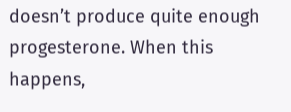doesn’t produce quite enough progesterone. When this happens,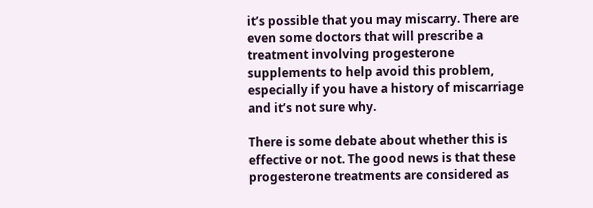it’s possible that you may miscarry. There are even some doctors that will prescribe a treatment involving progesterone supplements to help avoid this problem, especially if you have a history of miscarriage and it’s not sure why.

There is some debate about whether this is effective or not. The good news is that these progesterone treatments are considered as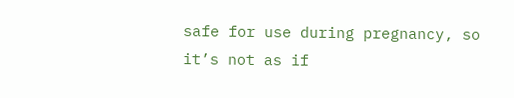safe for use during pregnancy, so it’s not as if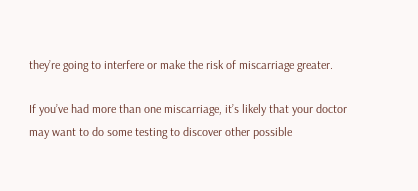they’re going to interfere or make the risk of miscarriage greater.

If you’ve had more than one miscarriage, it’s likely that your doctor may want to do some testing to discover other possible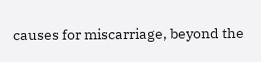causes for miscarriage, beyond the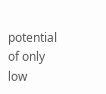potential of only low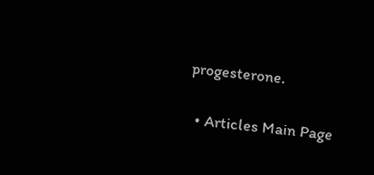progesterone.

  • Articles Main Page